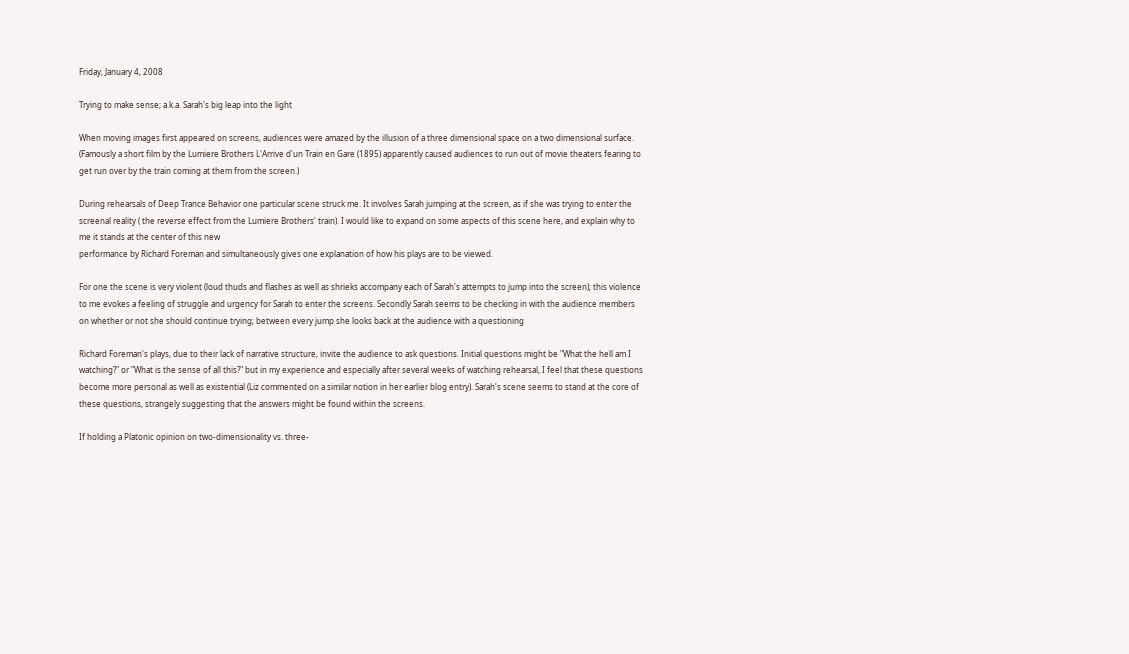Friday, January 4, 2008

Trying to make sense; a.k.a. Sarah's big leap into the light

When moving images first appeared on screens, audiences were amazed by the illusion of a three dimensional space on a two dimensional surface. (Famously a short film by the Lumiere Brothers L'Arrive d'un Train en Gare (1895) apparently caused audiences to run out of movie theaters fearing to get run over by the train coming at them from the screen.)

During rehearsals of Deep Trance Behavior one particular scene struck me. It involves Sarah jumping at the screen, as if she was trying to enter the screenal reality ( the reverse effect from the Lumiere Brothers' train). I would like to expand on some aspects of this scene here, and explain why to me it stands at the center of this new
performance by Richard Foreman and simultaneously gives one explanation of how his plays are to be viewed.

For one the scene is very violent (loud thuds and flashes as well as shrieks accompany each of Sarah's attempts to jump into the screen); this violence to me evokes a feeling of struggle and urgency for Sarah to enter the screens. Secondly Sarah seems to be checking in with the audience members on whether or not she should continue trying; between every jump she looks back at the audience with a questioning

Richard Foreman's plays, due to their lack of narrative structure, invite the audience to ask questions. Initial questions might be "What the hell am I watching?" or "What is the sense of all this?" but in my experience and especially after several weeks of watching rehearsal, I feel that these questions become more personal as well as existential (Liz commented on a similar notion in her earlier blog entry). Sarah's scene seems to stand at the core of these questions, strangely suggesting that the answers might be found within the screens.

If holding a Platonic opinion on two-dimensionality vs. three-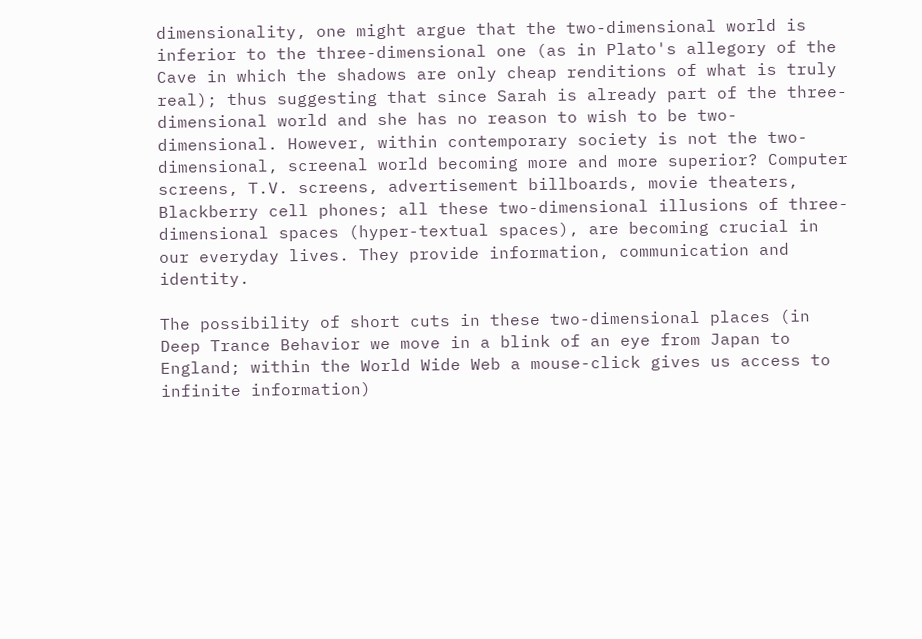dimensionality, one might argue that the two-dimensional world is inferior to the three-dimensional one (as in Plato's allegory of the Cave in which the shadows are only cheap renditions of what is truly real); thus suggesting that since Sarah is already part of the three-dimensional world and she has no reason to wish to be two-dimensional. However, within contemporary society is not the two-dimensional, screenal world becoming more and more superior? Computer screens, T.V. screens, advertisement billboards, movie theaters, Blackberry cell phones; all these two-dimensional illusions of three- dimensional spaces (hyper-textual spaces), are becoming crucial in our everyday lives. They provide information, communication and identity.

The possibility of short cuts in these two-dimensional places (in Deep Trance Behavior we move in a blink of an eye from Japan to England; within the World Wide Web a mouse-click gives us access to infinite information)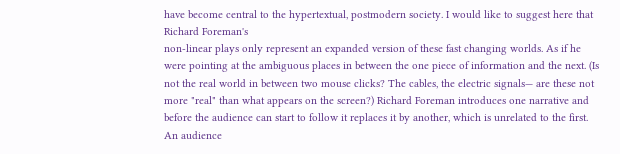have become central to the hypertextual, postmodern society. I would like to suggest here that Richard Foreman's
non-linear plays only represent an expanded version of these fast changing worlds. As if he were pointing at the ambiguous places in between the one piece of information and the next. (Is not the real world in between two mouse clicks? The cables, the electric signals— are these not more "real" than what appears on the screen?) Richard Foreman introduces one narrative and before the audience can start to follow it replaces it by another, which is unrelated to the first. An audience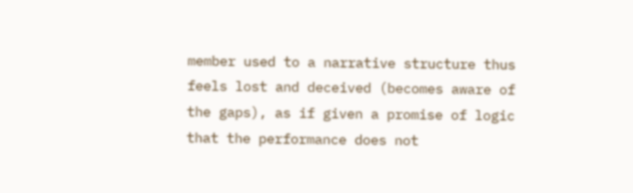member used to a narrative structure thus feels lost and deceived (becomes aware of the gaps), as if given a promise of logic that the performance does not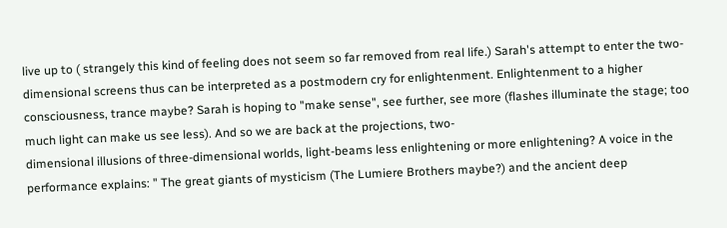live up to ( strangely this kind of feeling does not seem so far removed from real life.) Sarah's attempt to enter the two-dimensional screens thus can be interpreted as a postmodern cry for enlightenment. Enlightenment to a higher consciousness, trance maybe? Sarah is hoping to "make sense", see further, see more (flashes illuminate the stage; too much light can make us see less). And so we are back at the projections, two-
dimensional illusions of three-dimensional worlds, light-beams less enlightening or more enlightening? A voice in the performance explains: " The great giants of mysticism (The Lumiere Brothers maybe?) and the ancient deep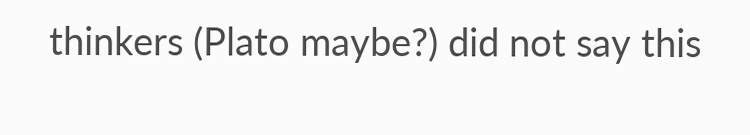thinkers (Plato maybe?) did not say this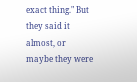exact thing." But they said it almost, or maybe they were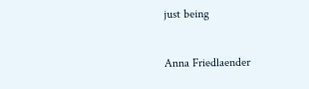just being

Anna Friedlaender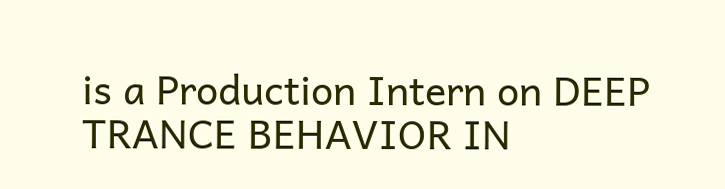is a Production Intern on DEEP TRANCE BEHAVIOR IN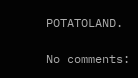POTATOLAND.

No comments: